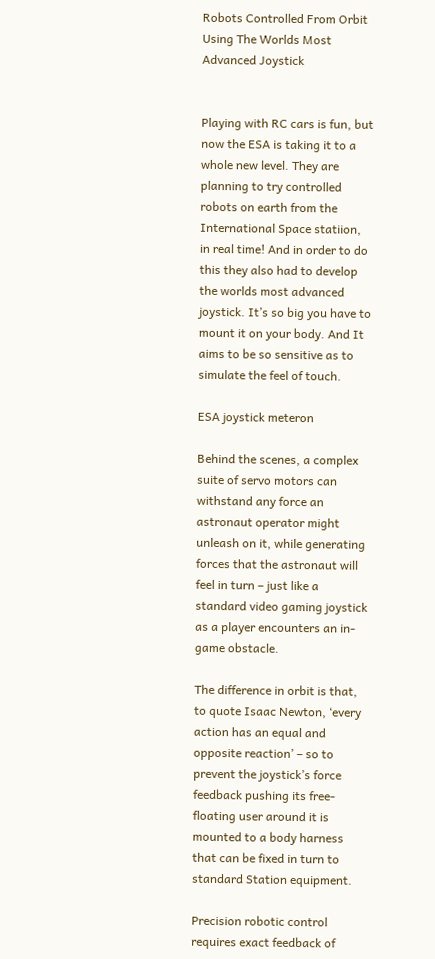Robots Controlled From Orbit Using The Worlds Most Advanced Joystick


Playing with RC cars is fun, but now the ESA is taking it to a whole new level. They are planning to try controlled robots on earth from the International Space statiion, in real time! And in order to do this they also had to develop the worlds most advanced joystick. It’s so big you have to mount it on your body. And It aims to be so sensitive as to simulate the feel of touch.

ESA joystick meteron

Behind the scenes, a complex suite of servo motors can withstand any force an astronaut operator might unleash on it, while generating forces that the astronaut will feel in turn – just like a standard video gaming joystick as a player encounters an in-game obstacle.

The difference in orbit is that, to quote Isaac Newton, ‘every action has an equal and opposite reaction’ – so to prevent the joystick’s force feedback pushing its free-floating user around it is mounted to a body harness that can be fixed in turn to standard Station equipment.

Precision robotic control requires exact feedback of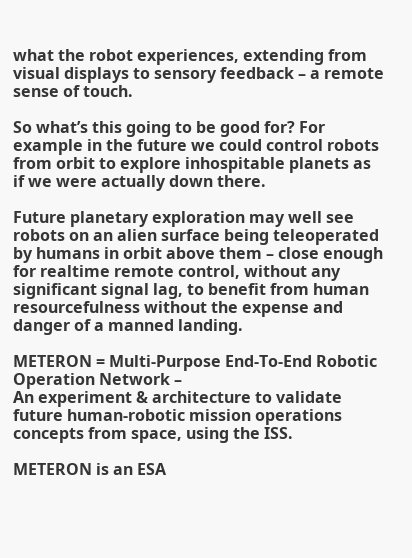what the robot experiences, extending from visual displays to sensory feedback – a remote sense of touch.

So what’s this going to be good for? For example in the future we could control robots from orbit to explore inhospitable planets as if we were actually down there.

Future planetary exploration may well see robots on an alien surface being teleoperated by humans in orbit above them – close enough for realtime remote control, without any significant signal lag, to benefit from human resourcefulness without the expense and danger of a manned landing.

METERON = Multi-Purpose End-To-End Robotic Operation Network –
An experiment & architecture to validate future human-robotic mission operations concepts from space, using the ISS.

METERON is an ESA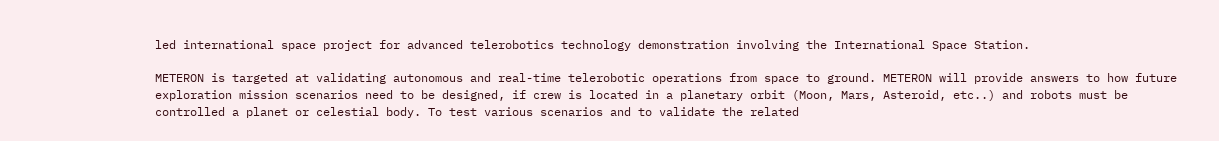led international space project for advanced telerobotics technology demonstration involving the International Space Station.

METERON is targeted at validating autonomous and real-time telerobotic operations from space to ground. METERON will provide answers to how future exploration mission scenarios need to be designed, if crew is located in a planetary orbit (Moon, Mars, Asteroid, etc..) and robots must be controlled a planet or celestial body. To test various scenarios and to validate the related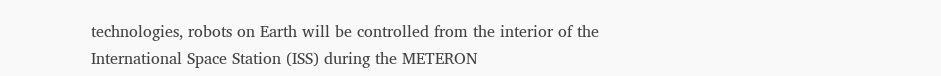technologies, robots on Earth will be controlled from the interior of the International Space Station (ISS) during the METERON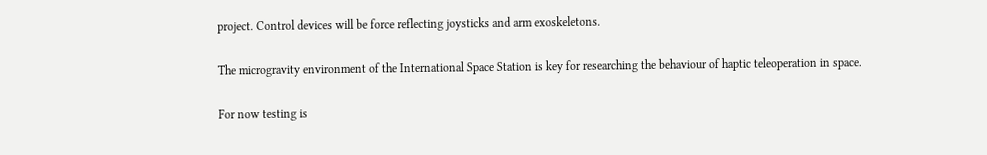project. Control devices will be force reflecting joysticks and arm exoskeletons.

The microgravity environment of the International Space Station is key for researching the behaviour of haptic teleoperation in space.

For now testing is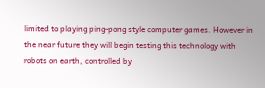limited to playing ping-pong style computer games. However in the near future they will begin testing this technology with robots on earth, controlled by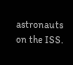astronauts on the ISS.